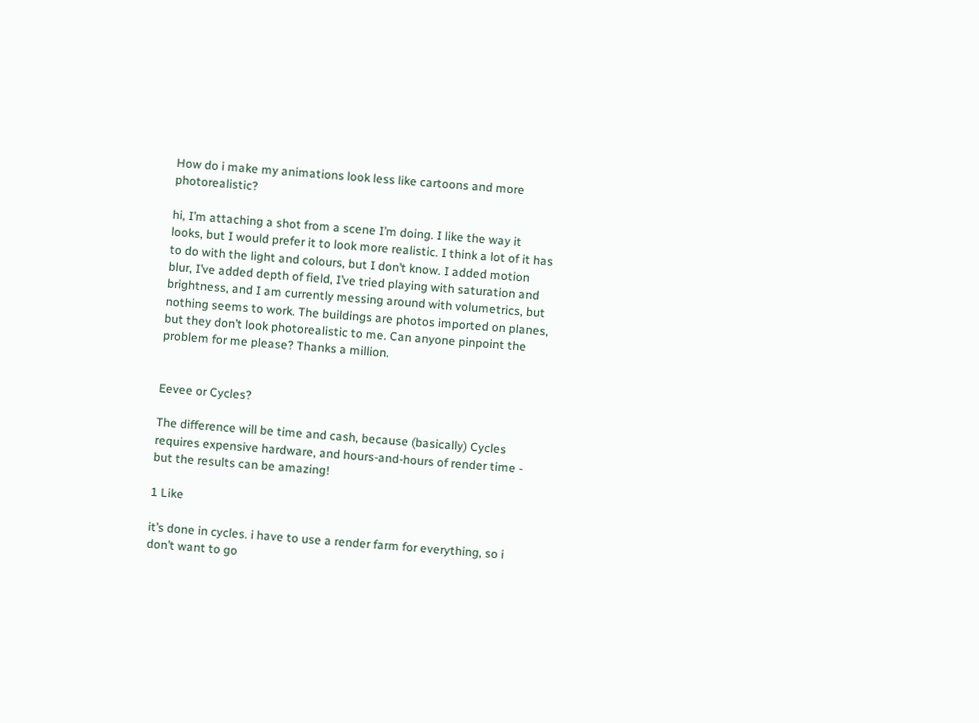How do i make my animations look less like cartoons and more photorealistic?

hi, I’m attaching a shot from a scene I’m doing. I like the way it looks, but I would prefer it to look more realistic. I think a lot of it has to do with the light and colours, but I don’t know. I added motion blur, I’ve added depth of field, I’ve tried playing with saturation and brightness, and I am currently messing around with volumetrics, but nothing seems to work. The buildings are photos imported on planes, but they don’t look photorealistic to me. Can anyone pinpoint the problem for me please? Thanks a million.


Eevee or Cycles?

The difference will be time and cash, because (basically) Cycles requires expensive hardware, and hours-and-hours of render time - but the results can be amazing!

1 Like

it’s done in cycles. i have to use a render farm for everything, so i don’t want to go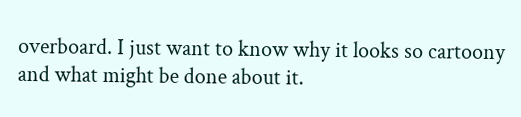overboard. I just want to know why it looks so cartoony and what might be done about it.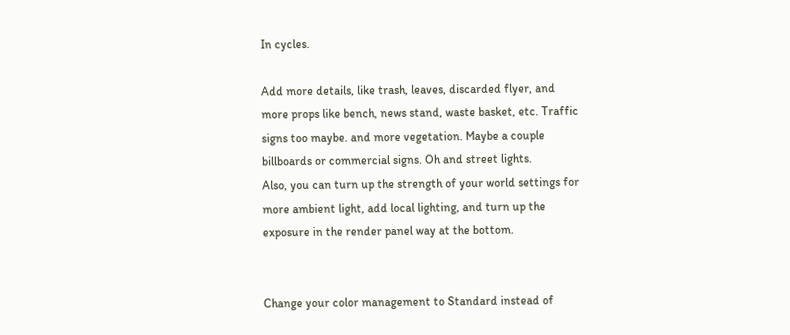In cycles.

Add more details, like trash, leaves, discarded flyer, and more props like bench, news stand, waste basket, etc. Traffic signs too maybe. and more vegetation. Maybe a couple billboards or commercial signs. Oh and street lights.
Also, you can turn up the strength of your world settings for more ambient light, add local lighting, and turn up the exposure in the render panel way at the bottom.


Change your color management to Standard instead of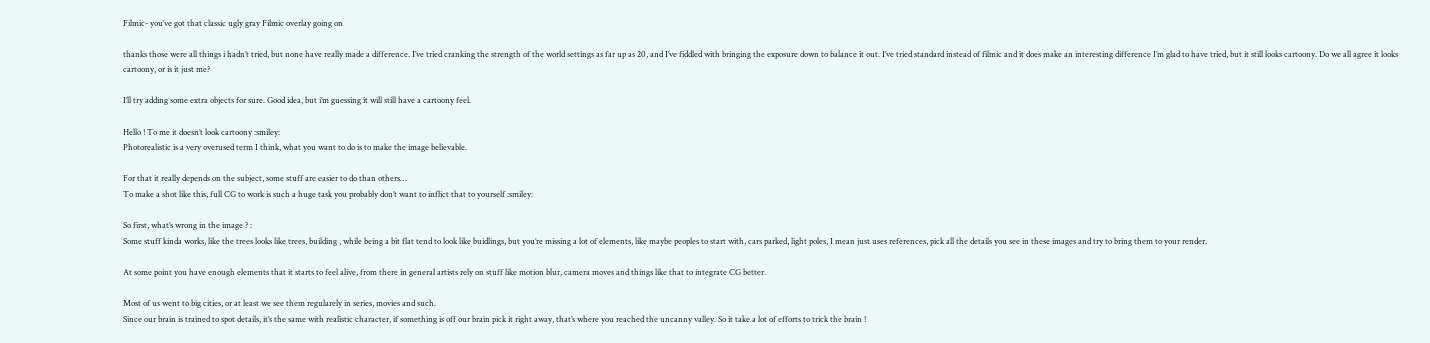Filmic- you’ve got that classic ugly gray Filmic overlay going on

thanks those were all things i hadn’t tried, but none have really made a difference. I’ve tried cranking the strength of the world settings as far up as 20, and I’ve fiddled with bringing the exposure down to balance it out. I’ve tried standard instead of filmic and it does make an interesting difference I’m glad to have tried, but it still looks cartoony. Do we all agree it looks cartoony, or is it just me?

I’ll try adding some extra objects for sure. Good idea, but i’m guessing it will still have a cartoony feel.

Hello ! To me it doesn’t look cartoony :smiley:
Photorealistic is a very overused term I think, what you want to do is to make the image believable.

For that it really depends on the subject, some stuff are easier to do than others…
To make a shot like this, full CG to work is such a huge task you probably don’t want to inflict that to yourself :smiley:

So first, what’s wrong in the image ? :
Some stuff kinda works, like the trees looks like trees, building , while being a bit flat tend to look like buidlings, but you’re missing a lot of elements, like maybe peoples to start with, cars parked, light poles, I mean just uses references, pick all the details you see in these images and try to bring them to your render.

At some point you have enough elements that it starts to feel alive, from there in general artists rely on stuff like motion blur, camera moves and things like that to integrate CG better.

Most of us went to big cities, or at least we see them regularely in series, movies and such.
Since our brain is trained to spot details, it’s the same with realistic character, if something is off our brain pick it right away, that’s where you reached the uncanny valley. So it take a lot of efforts to trick the brain !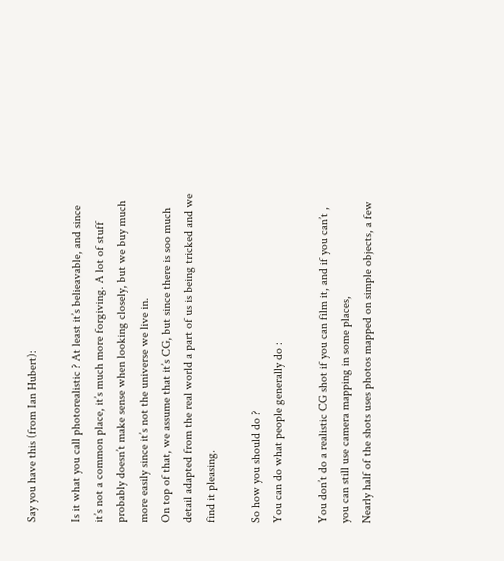Say you have this (from Ian Hubert):

Is it what you call photorealistic ? At least it’s belieavable, and since it’s not a common place, it’s much more forgiving. A lot of stuff probably doesn’t make sense when looking closely, but we buy much more easily since it’s not the universe we live in.
On top of that, we assume that it’s CG, but since there is soo much detail adapted from the real world a part of us is being tricked and we find it pleasing.

So how you should do ?
You can do what people generally do :

You don’t do a realistic CG shot if you can film it, and if you can’t , you can still use camera mapping in some places,
Nearly half of the shots uses photos mapped on simple objects, a few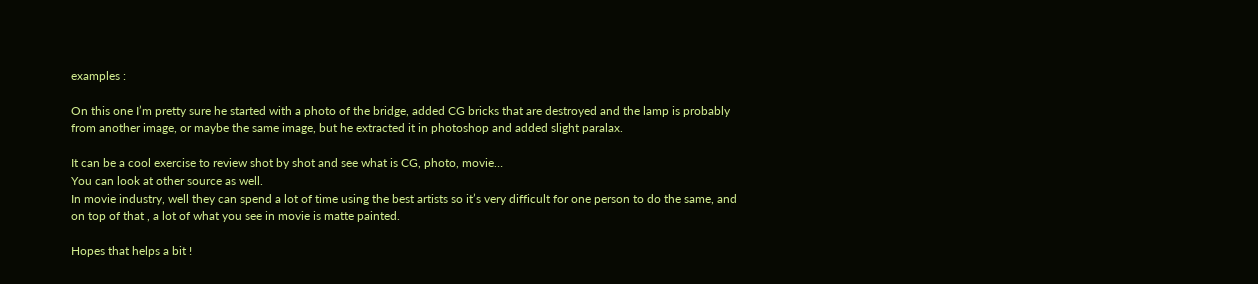examples :

On this one I’m pretty sure he started with a photo of the bridge, added CG bricks that are destroyed and the lamp is probably from another image, or maybe the same image, but he extracted it in photoshop and added slight paralax.

It can be a cool exercise to review shot by shot and see what is CG, photo, movie…
You can look at other source as well.
In movie industry, well they can spend a lot of time using the best artists so it’s very difficult for one person to do the same, and on top of that , a lot of what you see in movie is matte painted.

Hopes that helps a bit !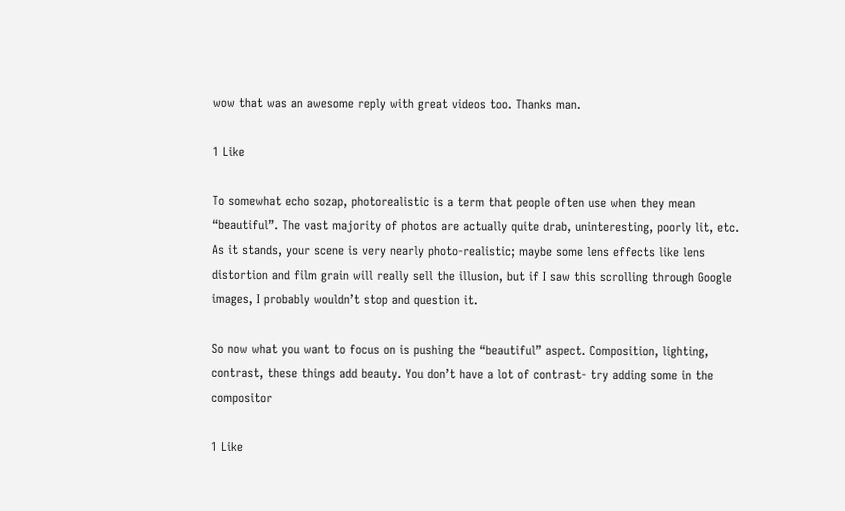wow that was an awesome reply with great videos too. Thanks man.

1 Like

To somewhat echo sozap, photorealistic is a term that people often use when they mean “beautiful”. The vast majority of photos are actually quite drab, uninteresting, poorly lit, etc. As it stands, your scene is very nearly photo-realistic; maybe some lens effects like lens distortion and film grain will really sell the illusion, but if I saw this scrolling through Google images, I probably wouldn’t stop and question it.

So now what you want to focus on is pushing the “beautiful” aspect. Composition, lighting, contrast, these things add beauty. You don’t have a lot of contrast- try adding some in the compositor

1 Like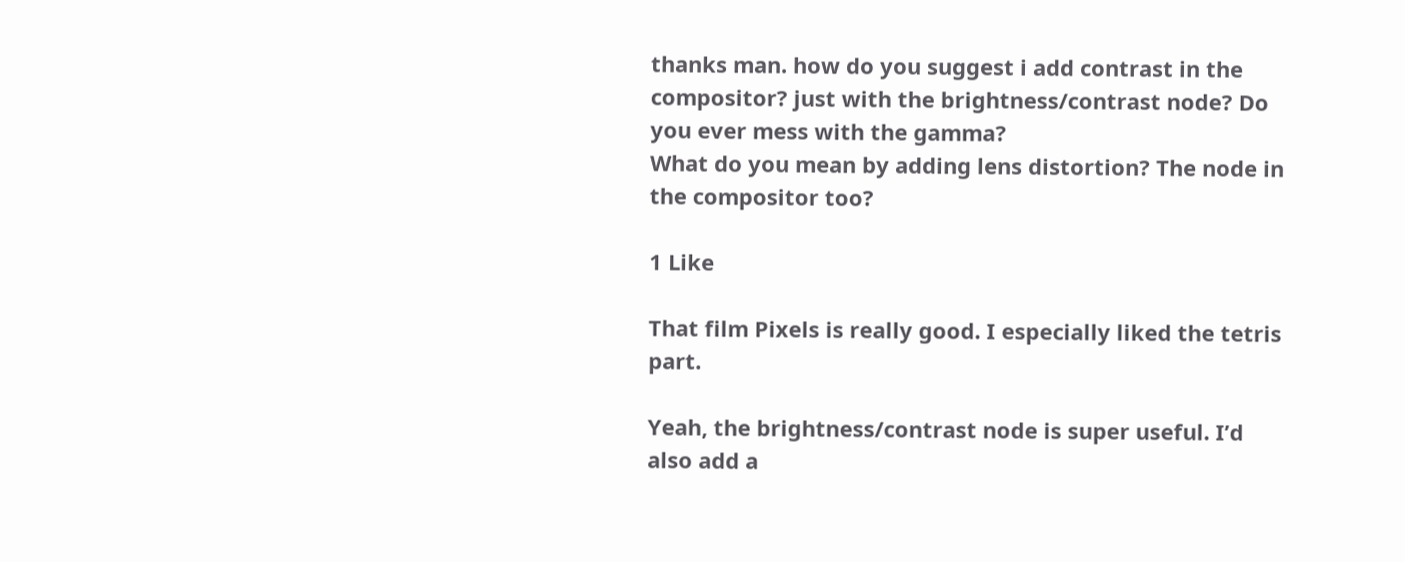thanks man. how do you suggest i add contrast in the compositor? just with the brightness/contrast node? Do you ever mess with the gamma?
What do you mean by adding lens distortion? The node in the compositor too?

1 Like

That film Pixels is really good. I especially liked the tetris part.

Yeah, the brightness/contrast node is super useful. I’d also add a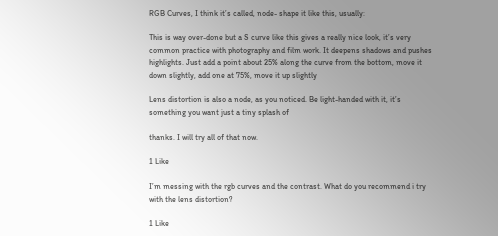RGB Curves, I think it’s called, node- shape it like this, usually:

This is way over-done but a S curve like this gives a really nice look, it’s very common practice with photography and film work. It deepens shadows and pushes highlights. Just add a point about 25% along the curve from the bottom, move it down slightly, add one at 75%, move it up slightly

Lens distortion is also a node, as you noticed. Be light-handed with it, it’s something you want just a tiny splash of

thanks. I will try all of that now.

1 Like

I’m messing with the rgb curves and the contrast. What do you recommend i try with the lens distortion?

1 Like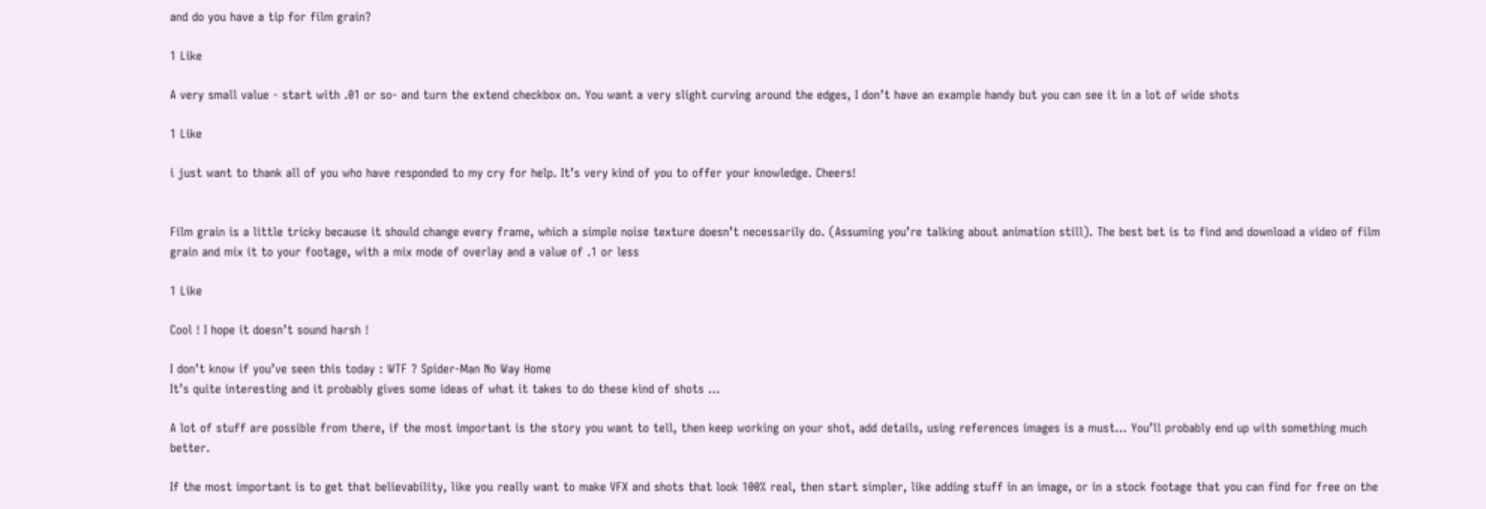and do you have a tip for film grain?

1 Like

A very small value - start with .01 or so- and turn the extend checkbox on. You want a very slight curving around the edges, I don’t have an example handy but you can see it in a lot of wide shots

1 Like

i just want to thank all of you who have responded to my cry for help. It’s very kind of you to offer your knowledge. Cheers!


Film grain is a little tricky because it should change every frame, which a simple noise texture doesn’t necessarily do. (Assuming you’re talking about animation still). The best bet is to find and download a video of film grain and mix it to your footage, with a mix mode of overlay and a value of .1 or less

1 Like

Cool ! I hope it doesn’t sound harsh !

I don’t know if you’ve seen this today : WTF ? Spider-Man No Way Home
It’s quite interesting and it probably gives some ideas of what it takes to do these kind of shots …

A lot of stuff are possible from there, if the most important is the story you want to tell, then keep working on your shot, add details, using references images is a must… You’ll probably end up with something much better.

If the most important is to get that believability, like you really want to make VFX and shots that look 100% real, then start simpler, like adding stuff in an image, or in a stock footage that you can find for free on the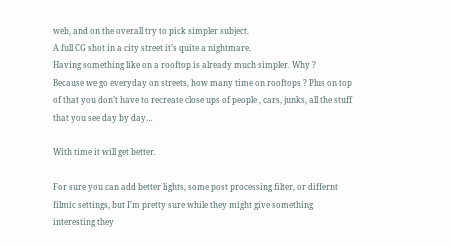web, and on the overall try to pick simpler subject.
A full CG shot in a city street it’s quite a nightmare.
Having something like on a rooftop is already much simpler. Why ?
Because we go everyday on streets, how many time on rooftops ? Plus on top of that you don’t have to recreate close ups of people , cars, junks, all the stuff that you see day by day…

With time it will get better.

For sure you can add better lights, some post processing filter, or differnt filmic settings, but I’m pretty sure while they might give something interesting they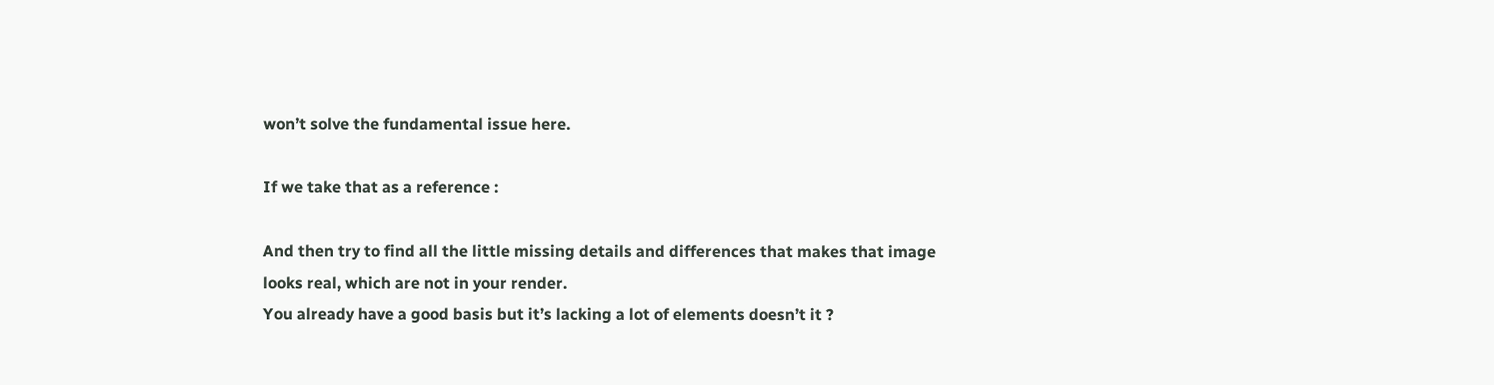won’t solve the fundamental issue here.

If we take that as a reference :

And then try to find all the little missing details and differences that makes that image looks real, which are not in your render.
You already have a good basis but it’s lacking a lot of elements doesn’t it ?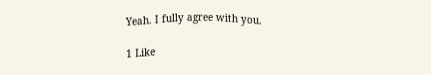Yeah. I fully agree with you.

1 Like